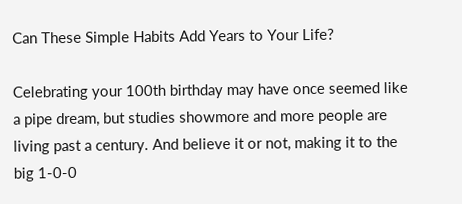Can These Simple Habits Add Years to Your Life?

Celebrating your 100th birthday may have once seemed like a pipe dream, but studies showmore and more people are living past a century. And believe it or not, making it to the big 1-0-0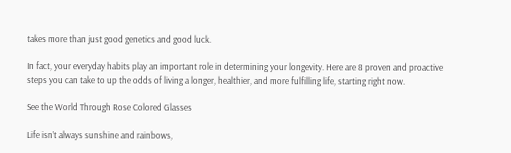takes more than just good genetics and good luck.

In fact, your everyday habits play an important role in determining your longevity. Here are 8 proven and proactive steps you can take to up the odds of living a longer, healthier, and more fulfilling life, starting right now.

See the World Through Rose Colored Glasses

Life isn’t always sunshine and rainbows,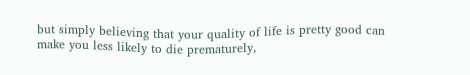but simply believing that your quality of life is pretty good can make you less likely to die prematurely,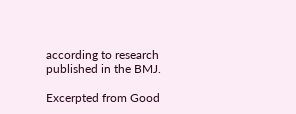according to research published in the BMJ.

Excerpted from Good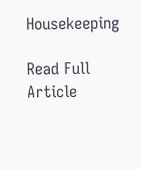Housekeeping

Read Full Article